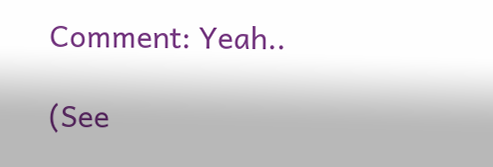Comment: Yeah..

(See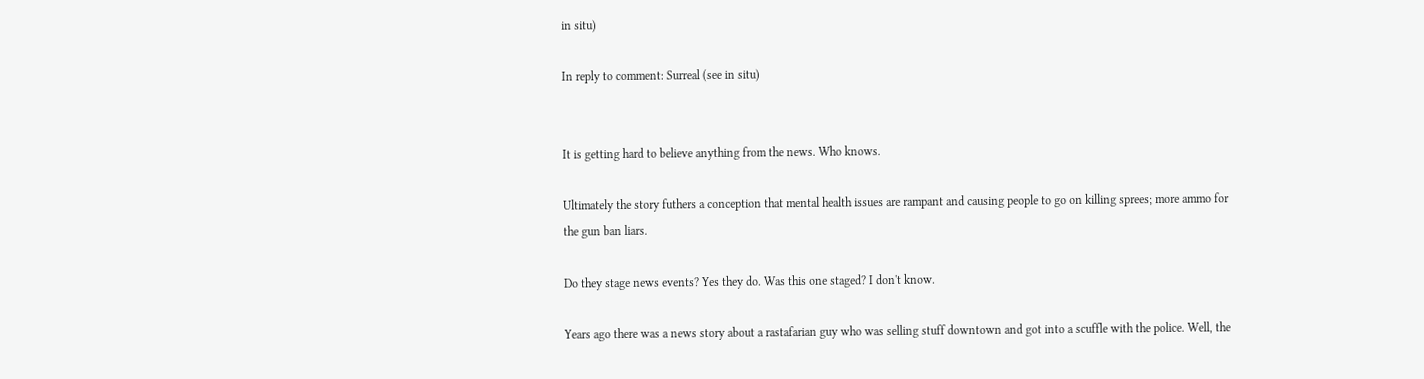in situ)

In reply to comment: Surreal (see in situ)


It is getting hard to believe anything from the news. Who knows.

Ultimately the story futhers a conception that mental health issues are rampant and causing people to go on killing sprees; more ammo for the gun ban liars.

Do they stage news events? Yes they do. Was this one staged? I don't know.

Years ago there was a news story about a rastafarian guy who was selling stuff downtown and got into a scuffle with the police. Well, the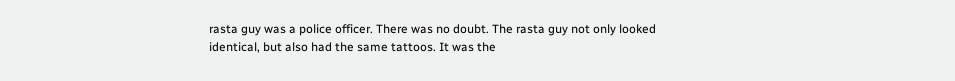rasta guy was a police officer. There was no doubt. The rasta guy not only looked identical, but also had the same tattoos. It was the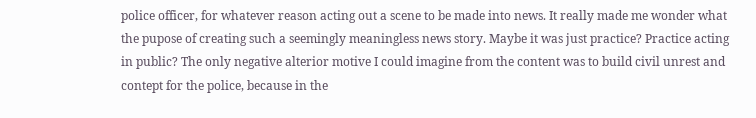police officer, for whatever reason acting out a scene to be made into news. It really made me wonder what the pupose of creating such a seemingly meaningless news story. Maybe it was just practice? Practice acting in public? The only negative alterior motive I could imagine from the content was to build civil unrest and contept for the police, because in the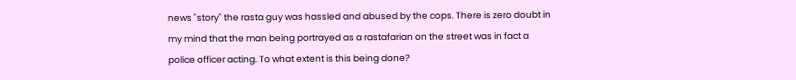news "story" the rasta guy was hassled and abused by the cops. There is zero doubt in my mind that the man being portrayed as a rastafarian on the street was in fact a police officer acting. To what extent is this being done?